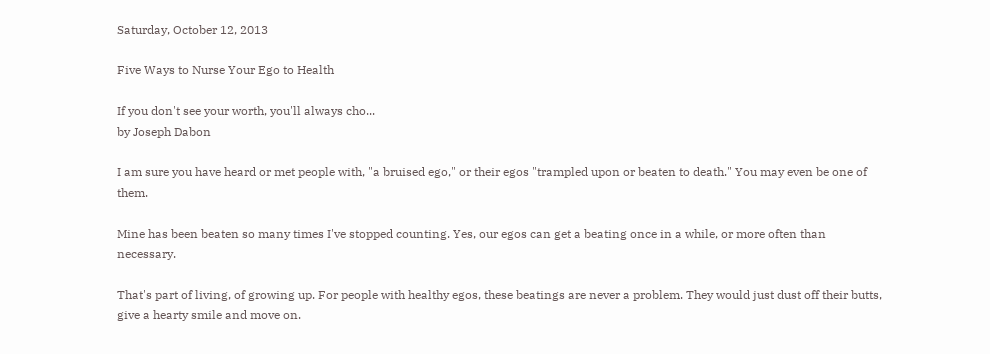Saturday, October 12, 2013

Five Ways to Nurse Your Ego to Health

If you don't see your worth, you'll always cho...
by Joseph Dabon

I am sure you have heard or met people with, "a bruised ego," or their egos "trampled upon or beaten to death." You may even be one of them.

Mine has been beaten so many times I've stopped counting. Yes, our egos can get a beating once in a while, or more often than necessary.

That's part of living, of growing up. For people with healthy egos, these beatings are never a problem. They would just dust off their butts, give a hearty smile and move on.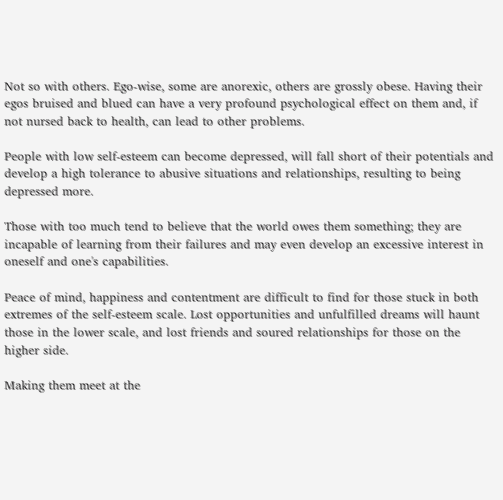Not so with others. Ego-wise, some are anorexic, others are grossly obese. Having their egos bruised and blued can have a very profound psychological effect on them and, if not nursed back to health, can lead to other problems.

People with low self-esteem can become depressed, will fall short of their potentials and develop a high tolerance to abusive situations and relationships, resulting to being depressed more.

Those with too much tend to believe that the world owes them something; they are incapable of learning from their failures and may even develop an excessive interest in oneself and one's capabilities.

Peace of mind, happiness and contentment are difficult to find for those stuck in both extremes of the self-esteem scale. Lost opportunities and unfulfilled dreams will haunt those in the lower scale, and lost friends and soured relationships for those on the higher side.

Making them meet at the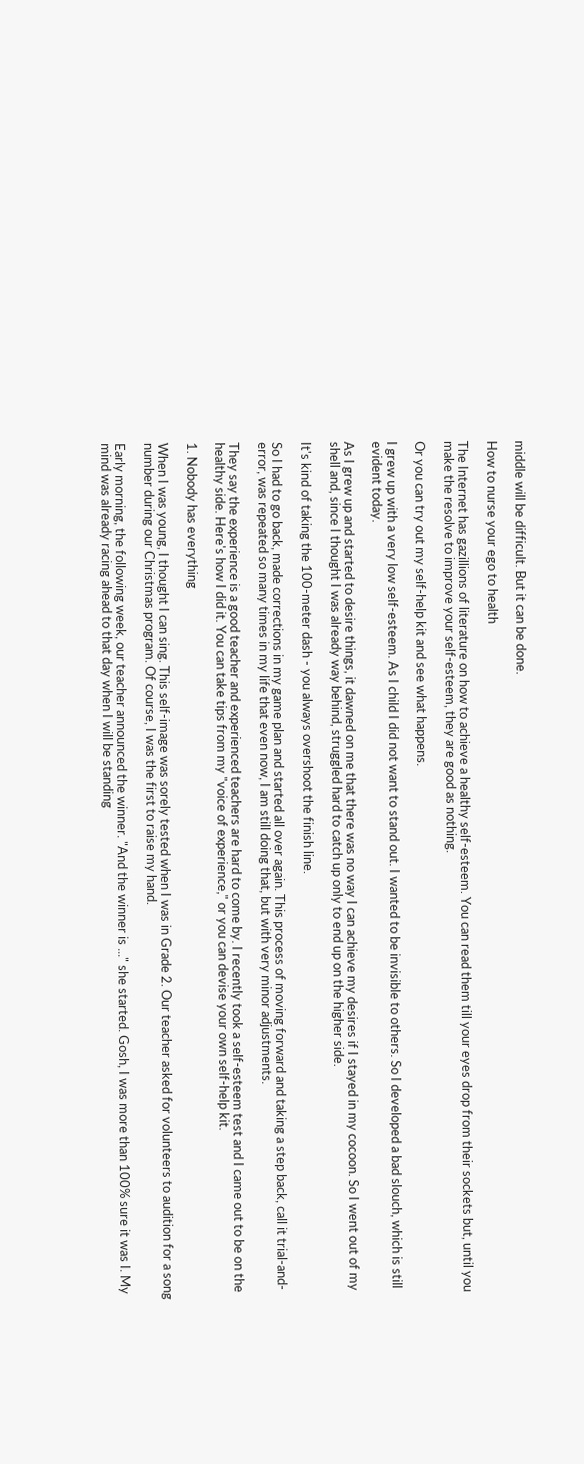middle will be difficult. But it can be done.

How to nurse your ego to health

The Internet has gazillions of literature on how to achieve a healthy self-esteem. You can read them till your eyes drop from their sockets but, until you make the resolve to improve your self-esteem, they are good as nothing.

Or you can try out my self-help kit and see what happens.

I grew up with a very low self-esteem. As I child I did not want to stand out. I wanted to be invisible to others. So I developed a bad slouch, which is still evident today.

As I grew up and started to desire things, it dawned on me that there was no way I can achieve my desires if I stayed in my cocoon. So I went out of my shell and, since I thought I was already way behind, struggled hard to catch up only to end up on the higher side.

It's kind of taking the 100-meter dash - you always overshoot the finish line.

So I had to go back, made corrections in my game plan and started all over again. This process of moving forward and taking a step back, call it trial-and-error, was repeated so many times in my life that even now, I am still doing that, but with very minor adjustments.

They say the experience is a good teacher and experienced teachers are hard to come by. I recently took a self-esteem test and I came out to be on the healthy side. Here's how I did it. You can take tips from my "voice of experience," or you can devise your own self-help kit.

1. Nobody has everything

When I was young, I thought I can sing. This self-image was sorely tested when I was in Grade 2. Our teacher asked for volunteers to audition for a song number during our Christmas program. Of course, I was the first to raise my hand.

Early morning, the following week, our teacher announced the winner. "And the winner is ..." she started. Gosh, I was more than 100% sure it was I. My mind was already racing ahead to that day when I will be standing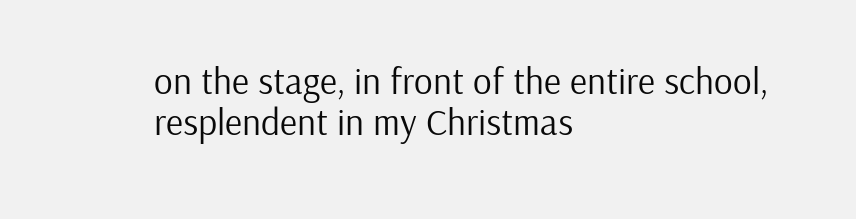on the stage, in front of the entire school, resplendent in my Christmas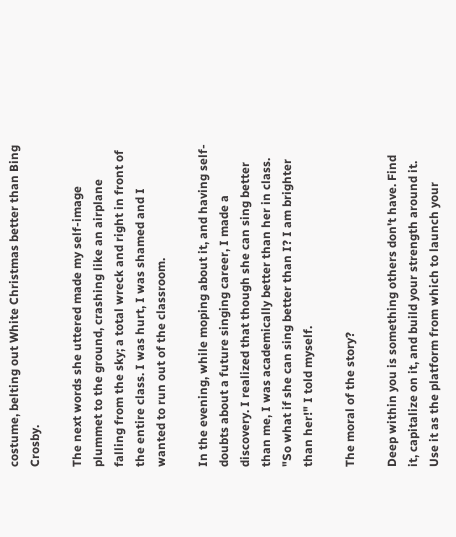costume, belting out White Christmas better than Bing Crosby.

The next words she uttered made my self-image plummet to the ground, crashing like an airplane falling from the sky; a total wreck and right in front of the entire class. I was hurt, I was shamed and I wanted to run out of the classroom.

In the evening, while moping about it, and having self-doubts about a future singing career, I made a discovery. I realized that though she can sing better than me, I was academically better than her in class. "So what if she can sing better than I? I am brighter than her!" I told myself.

The moral of the story?

Deep within you is something others don't have. Find it, capitalize on it, and build your strength around it. Use it as the platform from which to launch your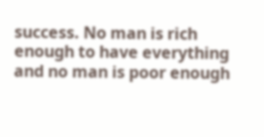success. No man is rich enough to have everything and no man is poor enough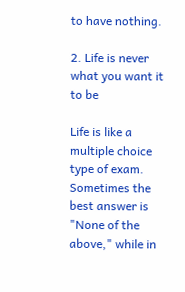to have nothing.

2. Life is never what you want it to be

Life is like a multiple choice type of exam. Sometimes the best answer is "None of the above," while in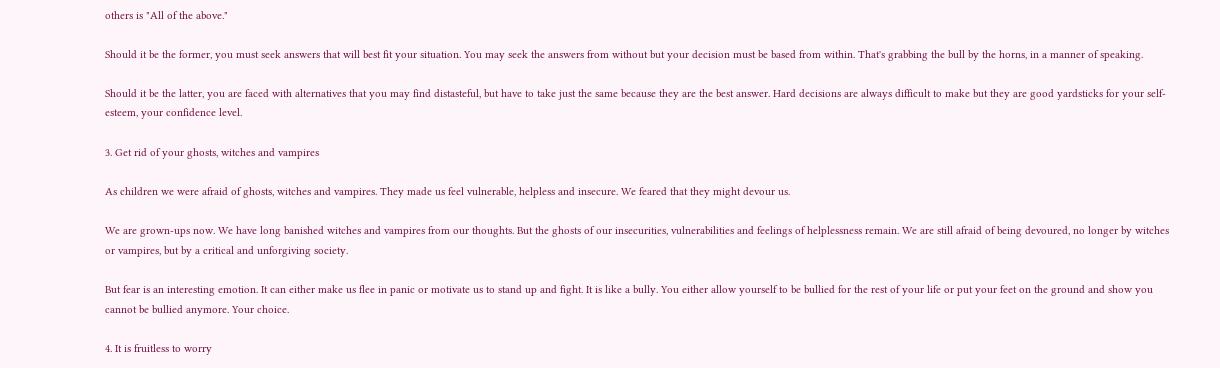others is "All of the above."

Should it be the former, you must seek answers that will best fit your situation. You may seek the answers from without but your decision must be based from within. That's grabbing the bull by the horns, in a manner of speaking.

Should it be the latter, you are faced with alternatives that you may find distasteful, but have to take just the same because they are the best answer. Hard decisions are always difficult to make but they are good yardsticks for your self-esteem, your confidence level.

3. Get rid of your ghosts, witches and vampires

As children we were afraid of ghosts, witches and vampires. They made us feel vulnerable, helpless and insecure. We feared that they might devour us.

We are grown-ups now. We have long banished witches and vampires from our thoughts. But the ghosts of our insecurities, vulnerabilities and feelings of helplessness remain. We are still afraid of being devoured, no longer by witches or vampires, but by a critical and unforgiving society.

But fear is an interesting emotion. It can either make us flee in panic or motivate us to stand up and fight. It is like a bully. You either allow yourself to be bullied for the rest of your life or put your feet on the ground and show you cannot be bullied anymore. Your choice.

4. It is fruitless to worry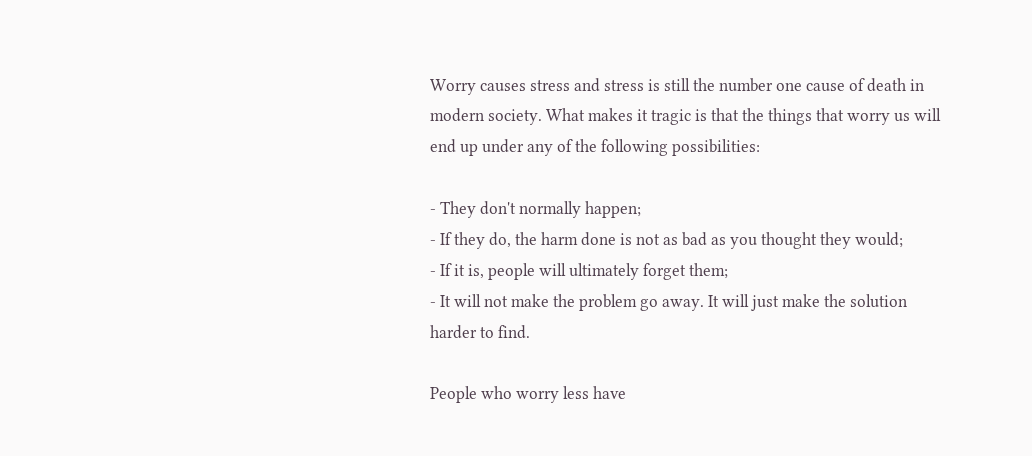Worry causes stress and stress is still the number one cause of death in modern society. What makes it tragic is that the things that worry us will end up under any of the following possibilities:

- They don't normally happen;
- If they do, the harm done is not as bad as you thought they would;
- If it is, people will ultimately forget them;
- It will not make the problem go away. It will just make the solution harder to find.

People who worry less have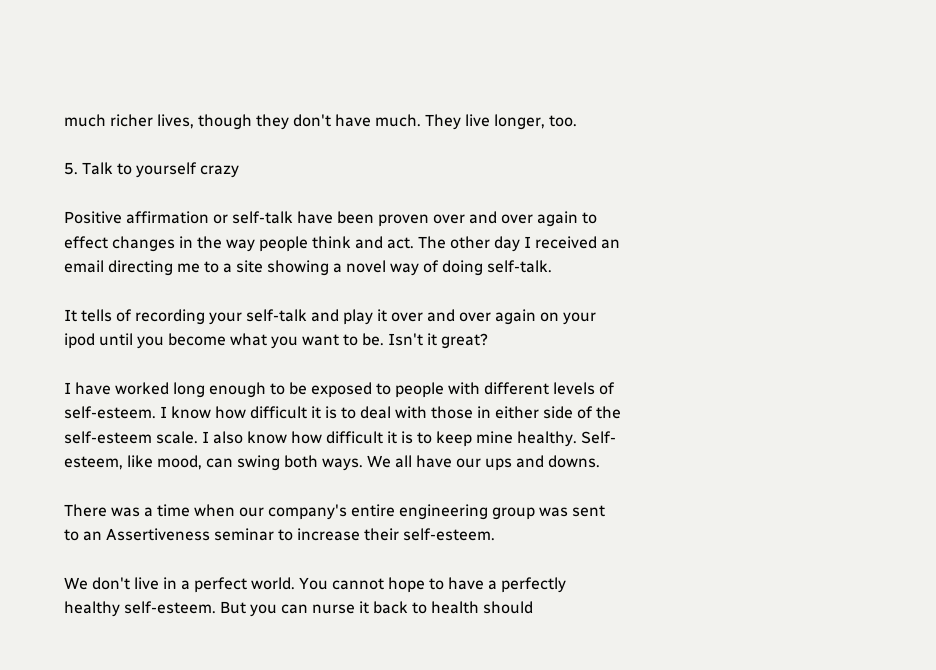much richer lives, though they don't have much. They live longer, too.

5. Talk to yourself crazy

Positive affirmation or self-talk have been proven over and over again to effect changes in the way people think and act. The other day I received an email directing me to a site showing a novel way of doing self-talk.

It tells of recording your self-talk and play it over and over again on your ipod until you become what you want to be. Isn't it great?

I have worked long enough to be exposed to people with different levels of self-esteem. I know how difficult it is to deal with those in either side of the self-esteem scale. I also know how difficult it is to keep mine healthy. Self-esteem, like mood, can swing both ways. We all have our ups and downs.

There was a time when our company's entire engineering group was sent to an Assertiveness seminar to increase their self-esteem.

We don't live in a perfect world. You cannot hope to have a perfectly healthy self-esteem. But you can nurse it back to health should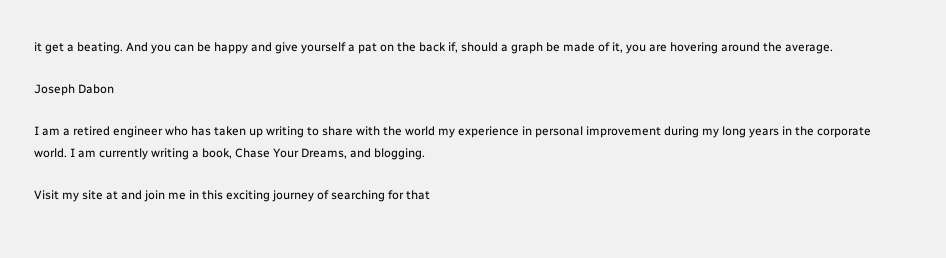it get a beating. And you can be happy and give yourself a pat on the back if, should a graph be made of it, you are hovering around the average.

Joseph Dabon

I am a retired engineer who has taken up writing to share with the world my experience in personal improvement during my long years in the corporate world. I am currently writing a book, Chase Your Dreams, and blogging.

Visit my site at and join me in this exciting journey of searching for that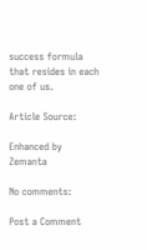success formula that resides in each one of us.

Article Source:

Enhanced by Zemanta

No comments:

Post a Comment